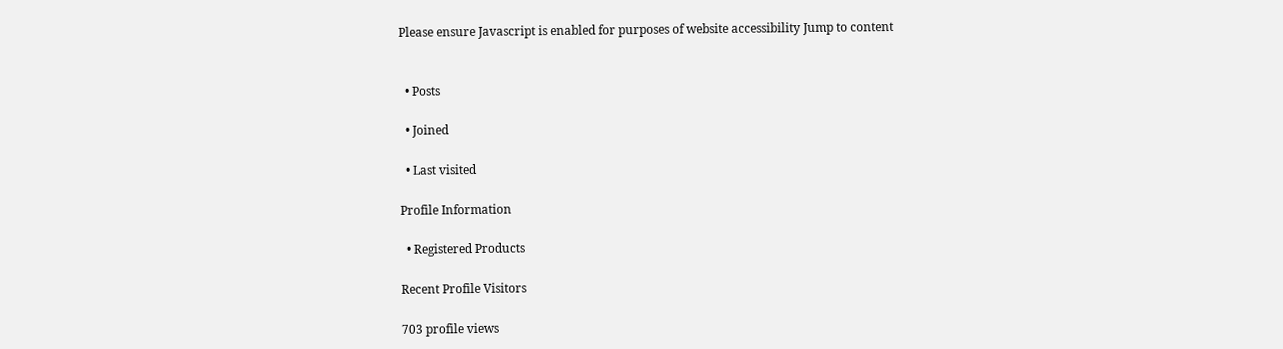Please ensure Javascript is enabled for purposes of website accessibility Jump to content


  • Posts

  • Joined

  • Last visited

Profile Information

  • Registered Products

Recent Profile Visitors

703 profile views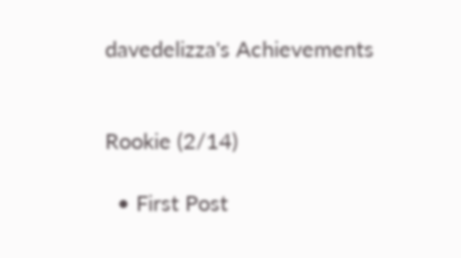davedelizza's Achievements


Rookie (2/14)

  • First Post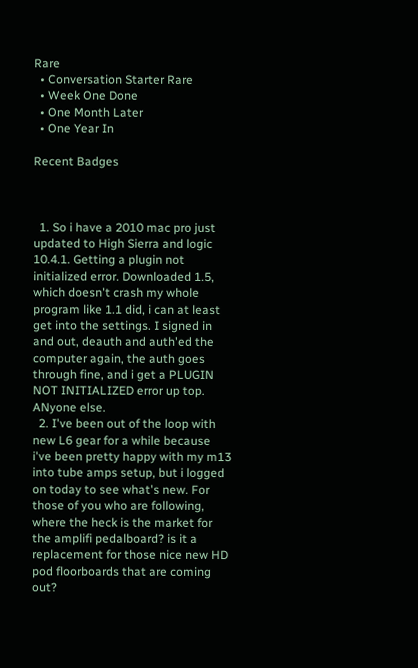Rare
  • Conversation Starter Rare
  • Week One Done
  • One Month Later
  • One Year In

Recent Badges



  1. So i have a 2010 mac pro just updated to High Sierra and logic 10.4.1. Getting a plugin not initialized error. Downloaded 1.5, which doesn't crash my whole program like 1.1 did, i can at least get into the settings. I signed in and out, deauth and auth'ed the computer again, the auth goes through fine, and i get a PLUGIN NOT INITIALIZED error up top. ANyone else.
  2. I've been out of the loop with new L6 gear for a while because i've been pretty happy with my m13 into tube amps setup, but i logged on today to see what's new. For those of you who are following, where the heck is the market for the amplifi pedalboard? is it a replacement for those nice new HD pod floorboards that are coming out?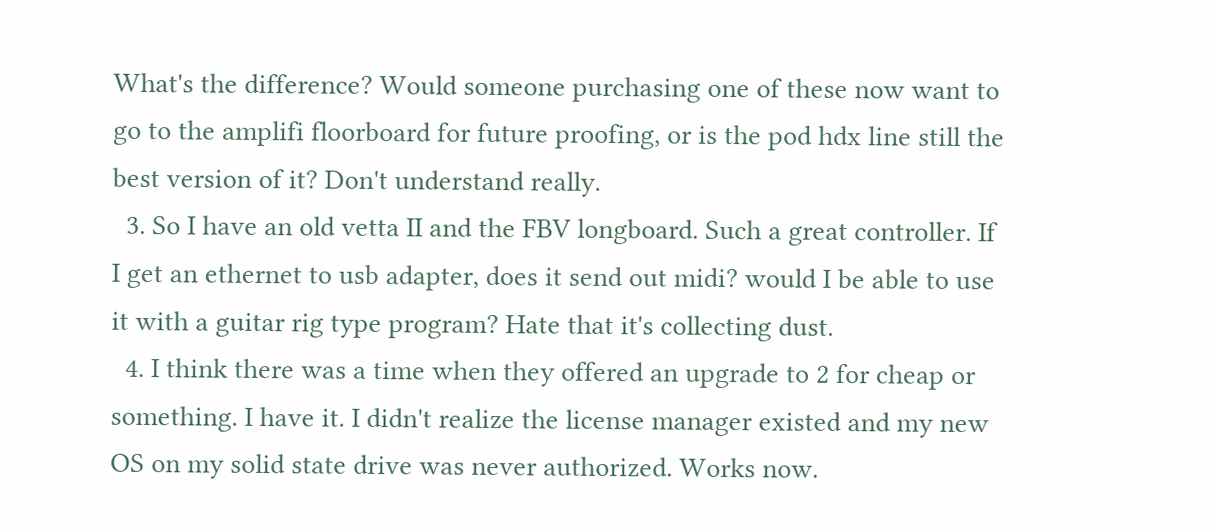What's the difference? Would someone purchasing one of these now want to go to the amplifi floorboard for future proofing, or is the pod hdx line still the best version of it? Don't understand really.
  3. So I have an old vetta II and the FBV longboard. Such a great controller. If I get an ethernet to usb adapter, does it send out midi? would I be able to use it with a guitar rig type program? Hate that it's collecting dust.
  4. I think there was a time when they offered an upgrade to 2 for cheap or something. I have it. I didn't realize the license manager existed and my new OS on my solid state drive was never authorized. Works now.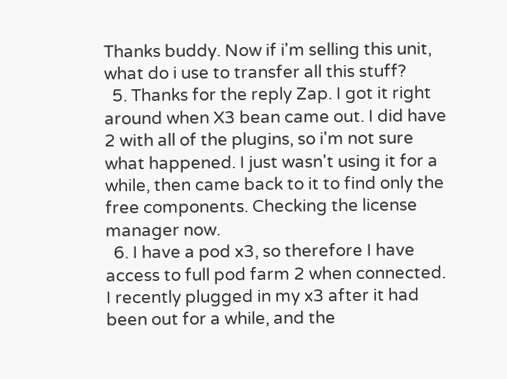Thanks buddy. Now if i'm selling this unit, what do i use to transfer all this stuff?
  5. Thanks for the reply Zap. I got it right around when X3 bean came out. I did have 2 with all of the plugins, so i'm not sure what happened. I just wasn't using it for a while, then came back to it to find only the free components. Checking the license manager now.
  6. I have a pod x3, so therefore I have access to full pod farm 2 when connected. I recently plugged in my x3 after it had been out for a while, and the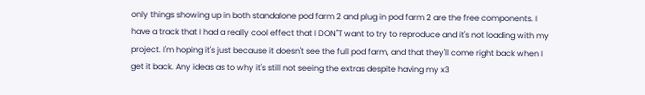only things showing up in both standalone pod farm 2 and plug in pod farm 2 are the free components. I have a track that I had a really cool effect that I DON"T want to try to reproduce and it's not loading with my project. I'm hoping it's just because it doesn't see the full pod farm, and that they'll come right back when I get it back. Any ideas as to why it's still not seeing the extras despite having my x3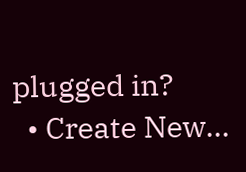plugged in?
  • Create New...